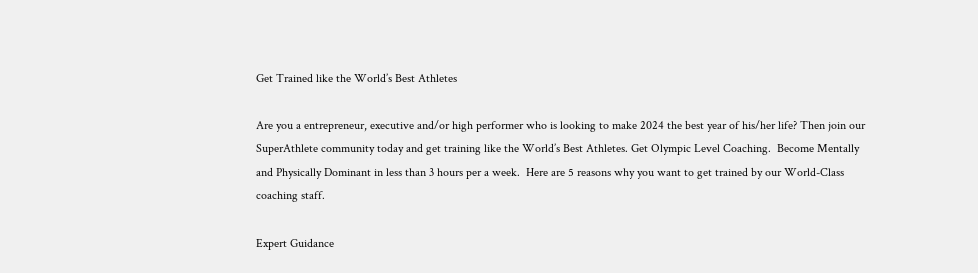Get Trained like the World’s Best Athletes

Are you a entrepreneur, executive and/or high performer who is looking to make 2024 the best year of his/her life? Then join our SuperAthlete community today and get training like the World’s Best Athletes. Get Olympic Level Coaching.  Become Mentally and Physically Dominant in less than 3 hours per a week.  Here are 5 reasons why you want to get trained by our World-Class coaching staff.

Expert Guidance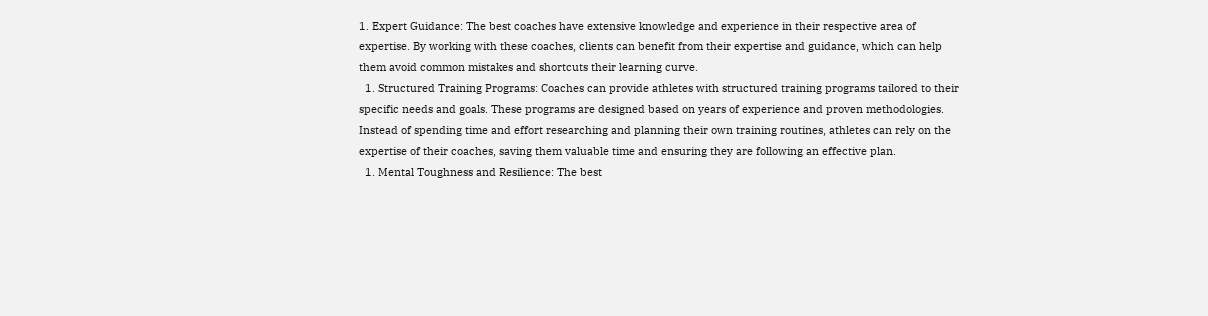1. Expert Guidance: The best coaches have extensive knowledge and experience in their respective area of expertise. By working with these coaches, clients can benefit from their expertise and guidance, which can help them avoid common mistakes and shortcuts their learning curve.
  1. Structured Training Programs: Coaches can provide athletes with structured training programs tailored to their specific needs and goals. These programs are designed based on years of experience and proven methodologies. Instead of spending time and effort researching and planning their own training routines, athletes can rely on the expertise of their coaches, saving them valuable time and ensuring they are following an effective plan.
  1. Mental Toughness and Resilience: The best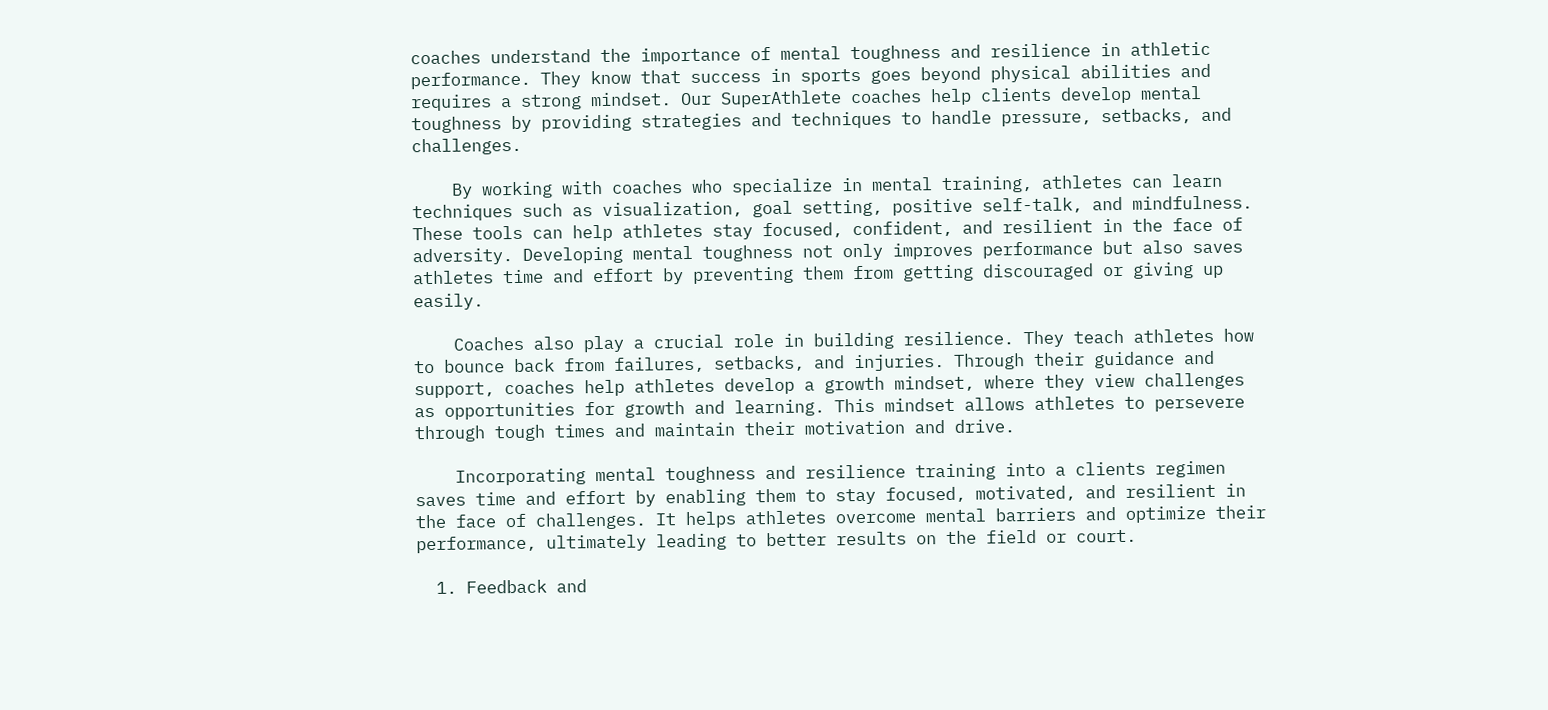coaches understand the importance of mental toughness and resilience in athletic performance. They know that success in sports goes beyond physical abilities and requires a strong mindset. Our SuperAthlete coaches help clients develop mental toughness by providing strategies and techniques to handle pressure, setbacks, and challenges.

    By working with coaches who specialize in mental training, athletes can learn techniques such as visualization, goal setting, positive self-talk, and mindfulness. These tools can help athletes stay focused, confident, and resilient in the face of adversity. Developing mental toughness not only improves performance but also saves athletes time and effort by preventing them from getting discouraged or giving up easily.

    Coaches also play a crucial role in building resilience. They teach athletes how to bounce back from failures, setbacks, and injuries. Through their guidance and support, coaches help athletes develop a growth mindset, where they view challenges as opportunities for growth and learning. This mindset allows athletes to persevere through tough times and maintain their motivation and drive.

    Incorporating mental toughness and resilience training into a clients regimen saves time and effort by enabling them to stay focused, motivated, and resilient in the face of challenges. It helps athletes overcome mental barriers and optimize their performance, ultimately leading to better results on the field or court.

  1. Feedback and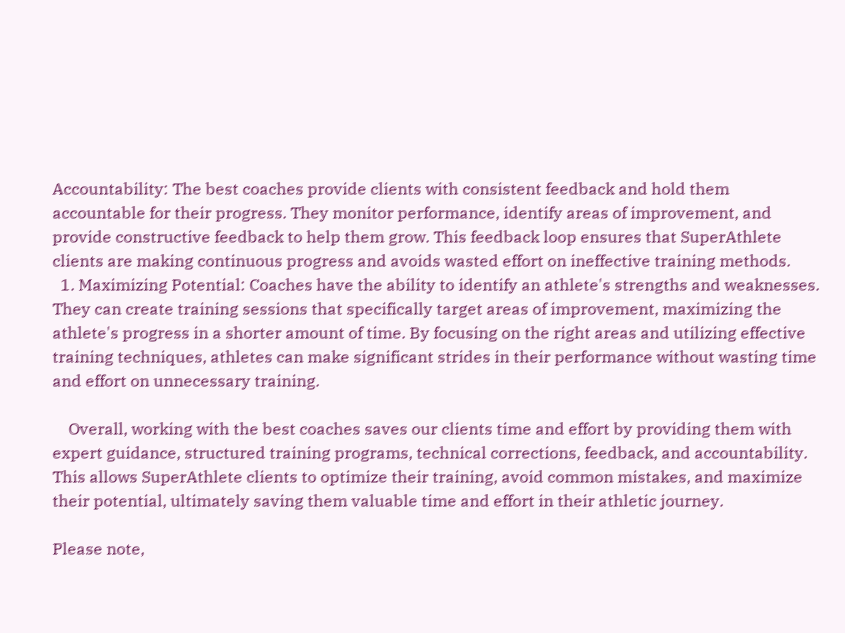Accountability: The best coaches provide clients with consistent feedback and hold them accountable for their progress. They monitor performance, identify areas of improvement, and provide constructive feedback to help them grow. This feedback loop ensures that SuperAthlete clients are making continuous progress and avoids wasted effort on ineffective training methods.
  1. Maximizing Potential: Coaches have the ability to identify an athlete's strengths and weaknesses. They can create training sessions that specifically target areas of improvement, maximizing the athlete's progress in a shorter amount of time. By focusing on the right areas and utilizing effective training techniques, athletes can make significant strides in their performance without wasting time and effort on unnecessary training.

    Overall, working with the best coaches saves our clients time and effort by providing them with expert guidance, structured training programs, technical corrections, feedback, and accountability. This allows SuperAthlete clients to optimize their training, avoid common mistakes, and maximize their potential, ultimately saving them valuable time and effort in their athletic journey.

Please note,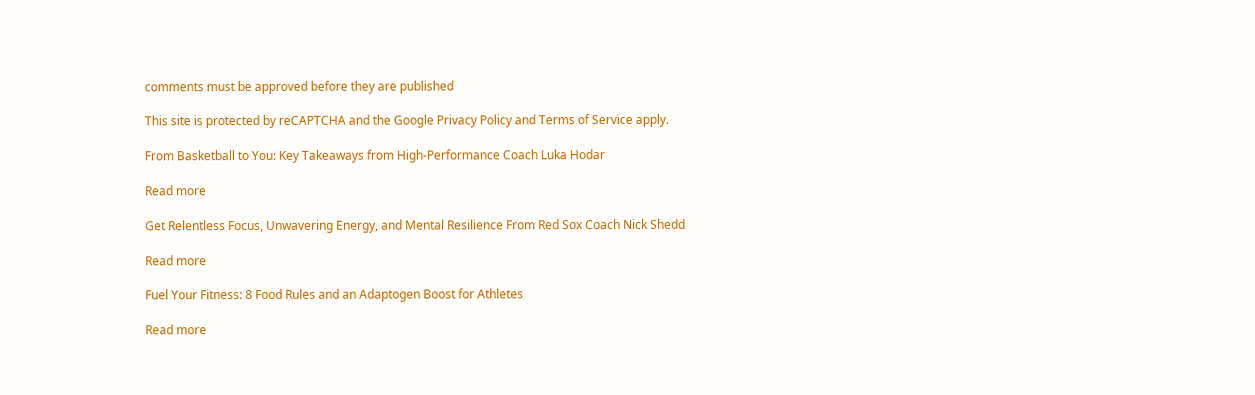comments must be approved before they are published

This site is protected by reCAPTCHA and the Google Privacy Policy and Terms of Service apply.

From Basketball to You: Key Takeaways from High-Performance Coach Luka Hodar

Read more

Get Relentless Focus, Unwavering Energy, and Mental Resilience From Red Sox Coach Nick Shedd

Read more

Fuel Your Fitness: 8 Food Rules and an Adaptogen Boost for Athletes

Read more